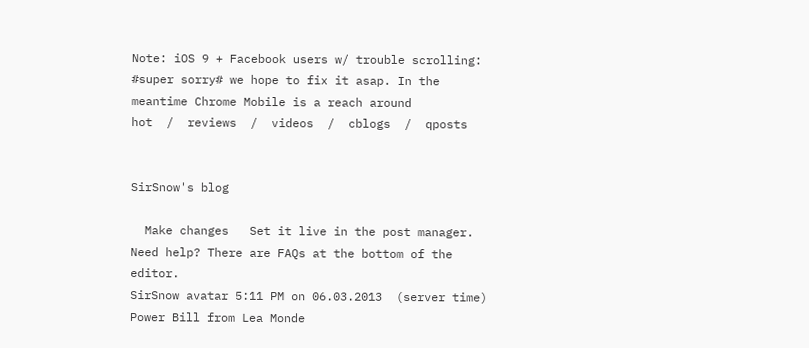Note: iOS 9 + Facebook users w/ trouble scrolling: #super sorry# we hope to fix it asap. In the meantime Chrome Mobile is a reach around
hot  /  reviews  /  videos  /  cblogs  /  qposts


SirSnow's blog

  Make changes   Set it live in the post manager. Need help? There are FAQs at the bottom of the editor.
SirSnow avatar 5:11 PM on 06.03.2013  (server time)
Power Bill from Lea Monde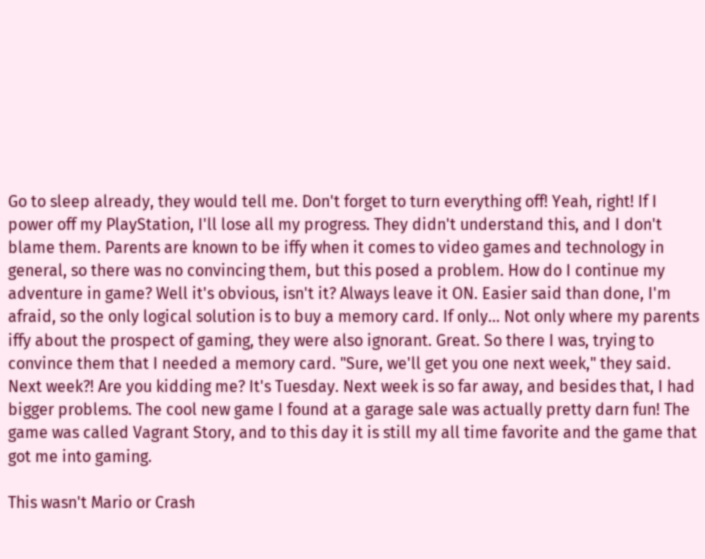Go to sleep already, they would tell me. Don't forget to turn everything off! Yeah, right! If I power off my PlayStation, I'll lose all my progress. They didn't understand this, and I don't blame them. Parents are known to be iffy when it comes to video games and technology in general, so there was no convincing them, but this posed a problem. How do I continue my adventure in game? Well it's obvious, isn't it? Always leave it ON. Easier said than done, I'm afraid, so the only logical solution is to buy a memory card. If only... Not only where my parents iffy about the prospect of gaming, they were also ignorant. Great. So there I was, trying to convince them that I needed a memory card. "Sure, we'll get you one next week," they said. Next week?! Are you kidding me? It's Tuesday. Next week is so far away, and besides that, I had bigger problems. The cool new game I found at a garage sale was actually pretty darn fun! The game was called Vagrant Story, and to this day it is still my all time favorite and the game that got me into gaming.

This wasn't Mario or Crash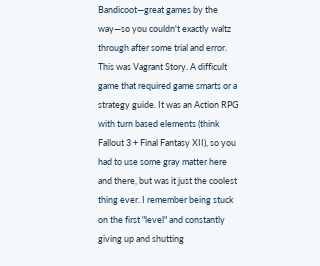Bandicoot—great games by the way—so you couldn't exactly waltz through after some trial and error. This was Vagrant Story. A difficult game that required game smarts or a strategy guide. It was an Action RPG with turn based elements (think Fallout 3 + Final Fantasy XII), so you had to use some gray matter here and there, but was it just the coolest thing ever. I remember being stuck on the first "level" and constantly giving up and shutting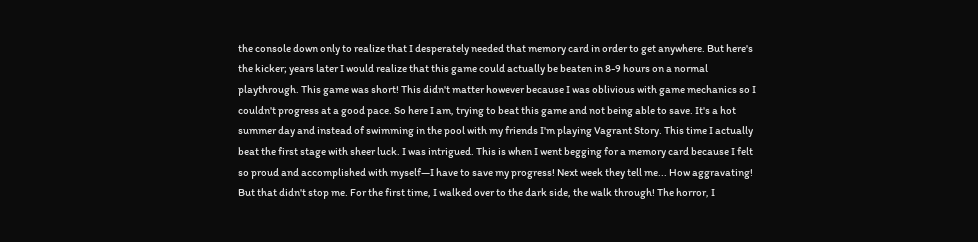the console down only to realize that I desperately needed that memory card in order to get anywhere. But here's the kicker; years later I would realize that this game could actually be beaten in 8-9 hours on a normal playthrough. This game was short! This didn't matter however because I was oblivious with game mechanics so I couldn't progress at a good pace. So here I am, trying to beat this game and not being able to save. It's a hot summer day and instead of swimming in the pool with my friends I'm playing Vagrant Story. This time I actually beat the first stage with sheer luck. I was intrigued. This is when I went begging for a memory card because I felt so proud and accomplished with myself—I have to save my progress! Next week they tell me... How aggravating! But that didn't stop me. For the first time, I walked over to the dark side, the walk through! The horror, I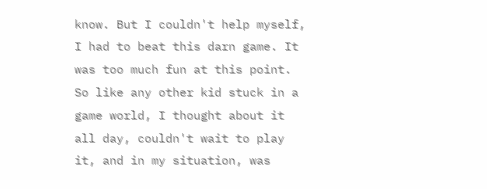know. But I couldn't help myself, I had to beat this darn game. It was too much fun at this point. So like any other kid stuck in a game world, I thought about it all day, couldn't wait to play it, and in my situation, was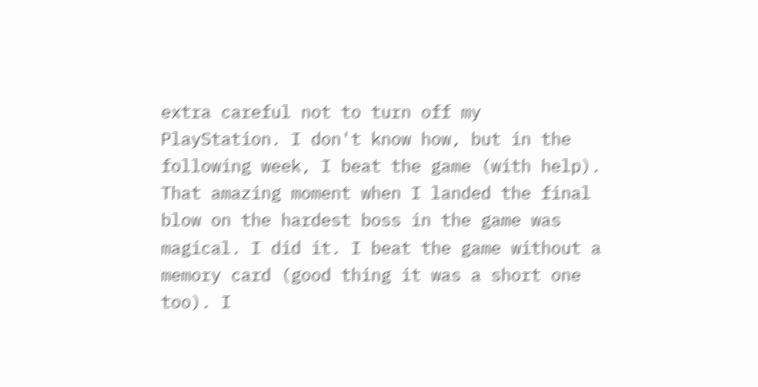extra careful not to turn off my PlayStation. I don't know how, but in the following week, I beat the game (with help). That amazing moment when I landed the final blow on the hardest boss in the game was magical. I did it. I beat the game without a memory card (good thing it was a short one too). I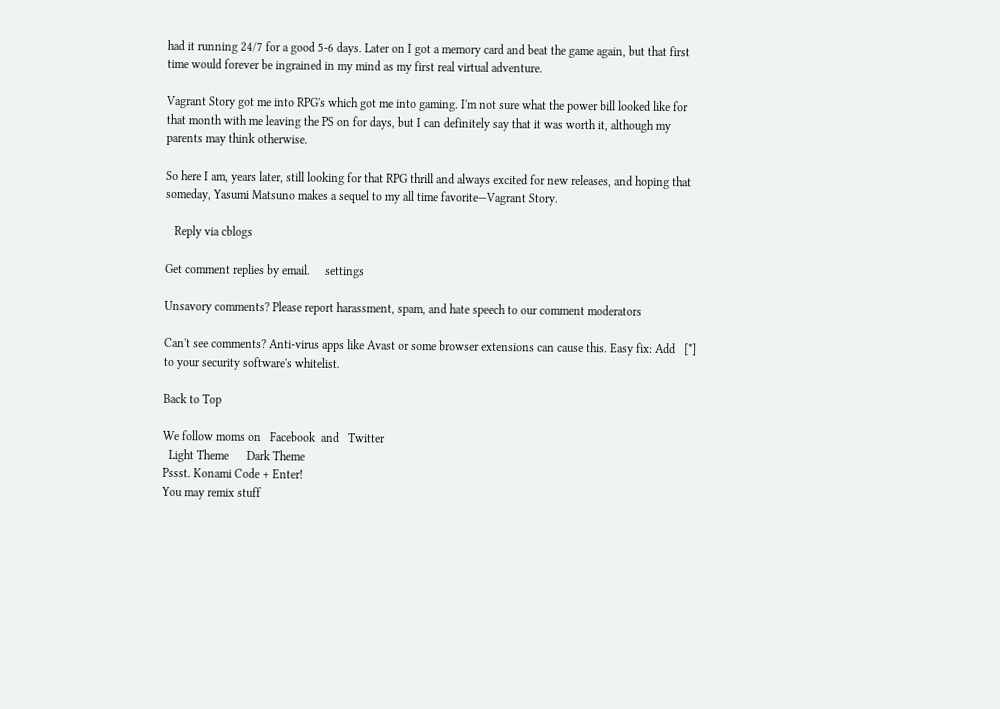had it running 24/7 for a good 5-6 days. Later on I got a memory card and beat the game again, but that first time would forever be ingrained in my mind as my first real virtual adventure.

Vagrant Story got me into RPG's which got me into gaming. I'm not sure what the power bill looked like for that month with me leaving the PS on for days, but I can definitely say that it was worth it, although my parents may think otherwise.

So here I am, years later, still looking for that RPG thrill and always excited for new releases, and hoping that someday, Yasumi Matsuno makes a sequel to my all time favorite—Vagrant Story.

   Reply via cblogs

Get comment replies by email.     settings

Unsavory comments? Please report harassment, spam, and hate speech to our comment moderators

Can't see comments? Anti-virus apps like Avast or some browser extensions can cause this. Easy fix: Add   [*]   to your security software's whitelist.

Back to Top

We follow moms on   Facebook  and   Twitter
  Light Theme      Dark Theme
Pssst. Konami Code + Enter!
You may remix stuff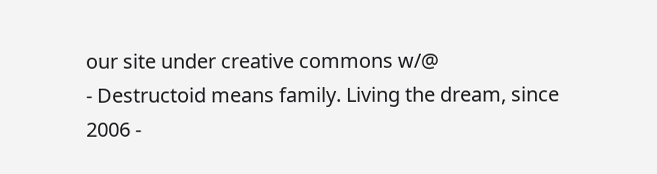our site under creative commons w/@
- Destructoid means family. Living the dream, since 2006 -